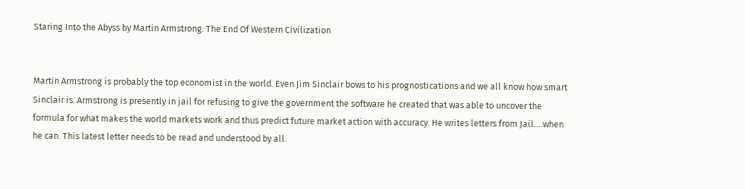Staring Into the Abyss by Martin Armstrong: The End Of Western Civilization


Martin Armstrong is probably the top economist in the world. Even Jim Sinclair bows to his prognostications and we all know how smart Sinclair is. Armstrong is presently in jail for refusing to give the government the software he created that was able to uncover the formula for what makes the world markets work and thus predict future market action with accuracy. He writes letters from Jail….when he can. This latest letter needs to be read and understood by all.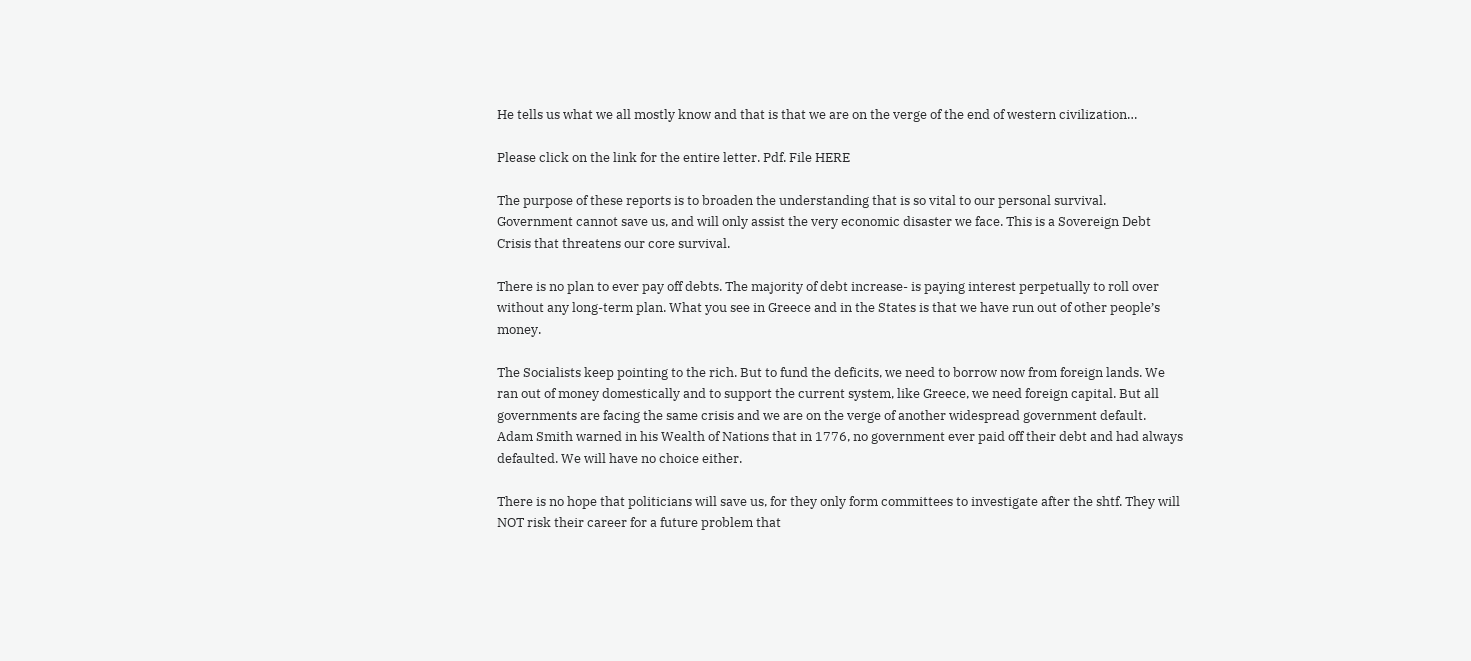He tells us what we all mostly know and that is that we are on the verge of the end of western civilization…

Please click on the link for the entire letter. Pdf. File HERE

The purpose of these reports is to broaden the understanding that is so vital to our personal survival. Government cannot save us, and will only assist the very economic disaster we face. This is a Sovereign Debt Crisis that threatens our core survival.

There is no plan to ever pay off debts. The majority of debt increase- is paying interest perpetually to roll over without any long-term plan. What you see in Greece and in the States is that we have run out of other people’s money.

The Socialists keep pointing to the rich. But to fund the deficits, we need to borrow now from foreign lands. We ran out of money domestically and to support the current system, like Greece, we need foreign capital. But all governments are facing the same crisis and we are on the verge of another widespread government default. Adam Smith warned in his Wealth of Nations that in 1776, no government ever paid off their debt and had always defaulted. We will have no choice either.

There is no hope that politicians will save us, for they only form committees to investigate after the shtf. They will NOT risk their career for a future problem that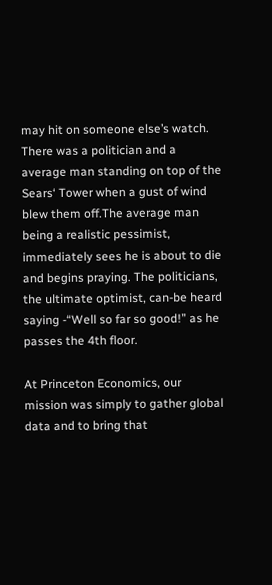may hit on someone else’s watch. There was a politician and a average man standing on top of the Sears‘ Tower when a gust of wind blew them off.The average man being a realistic pessimist, immediately sees he is about to die and begins praying. The politicians, the ultimate optimist, can-be heard saying -“Well so far so good!” as he passes the 4th floor.

At Princeton Economics, our mission was simply to gather global data and to bring that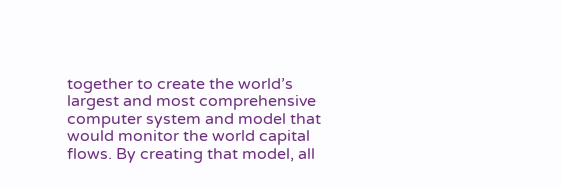together to create the world’s largest and most comprehensive computer system and model that would monitor the world capital flows. By creating that model, all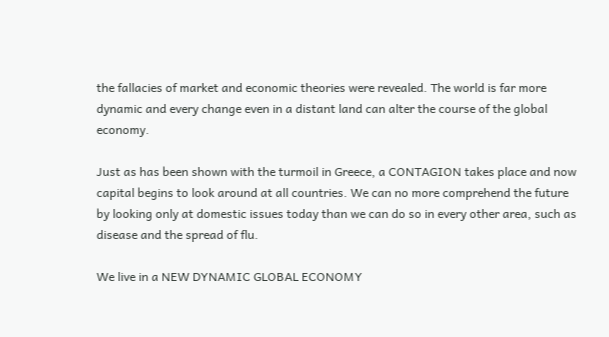the fallacies of market and economic theories were revealed. The world is far more dynamic and every change even in a distant land can alter the course of the global economy.

Just as has been shown with the turmoil in Greece, a CONTAGION takes place and now capital begins to look around at all countries. We can no more comprehend the future by looking only at domestic issues today than we can do so in every other area, such as disease and the spread of flu.

We live in a NEW DYNAMIC GLOBAL ECONOMY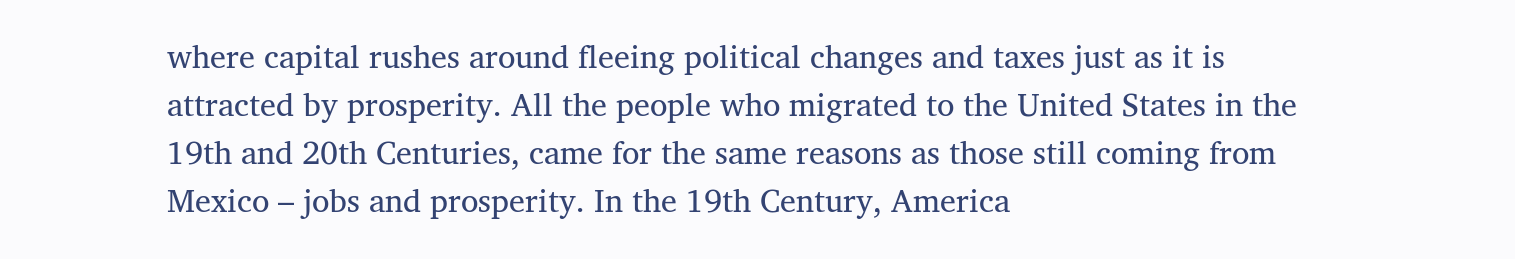where capital rushes around fleeing political changes and taxes just as it is attracted by prosperity. All the people who migrated to the United States in the 19th and 20th Centuries, came for the same reasons as those still coming from Mexico – jobs and prosperity. In the 19th Century, America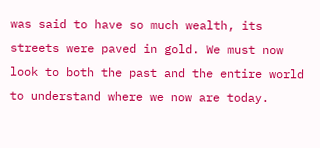was said to have so much wealth, its streets were paved in gold. We must now look to both the past and the entire world to understand where we now are today.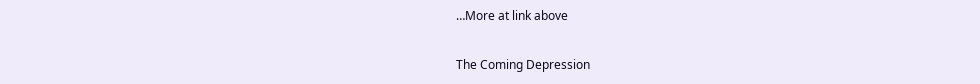…More at link above

The Coming Depression